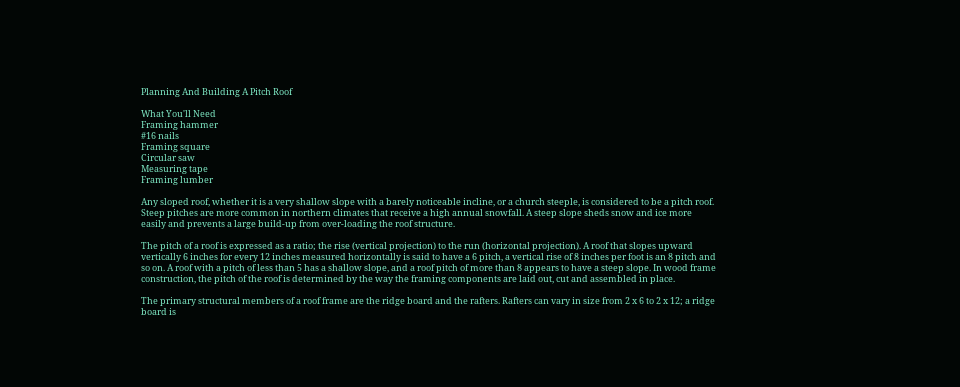Planning And Building A Pitch Roof

What You'll Need
Framing hammer
#16 nails
Framing square
Circular saw
Measuring tape
Framing lumber

Any sloped roof, whether it is a very shallow slope with a barely noticeable incline, or a church steeple, is considered to be a pitch roof. Steep pitches are more common in northern climates that receive a high annual snowfall. A steep slope sheds snow and ice more easily and prevents a large build-up from over-loading the roof structure.

The pitch of a roof is expressed as a ratio; the rise (vertical projection) to the run (horizontal projection). A roof that slopes upward vertically 6 inches for every 12 inches measured horizontally is said to have a 6 pitch, a vertical rise of 8 inches per foot is an 8 pitch and so on. A roof with a pitch of less than 5 has a shallow slope, and a roof pitch of more than 8 appears to have a steep slope. In wood frame construction, the pitch of the roof is determined by the way the framing components are laid out, cut and assembled in place.

The primary structural members of a roof frame are the ridge board and the rafters. Rafters can vary in size from 2 x 6 to 2 x 12; a ridge board is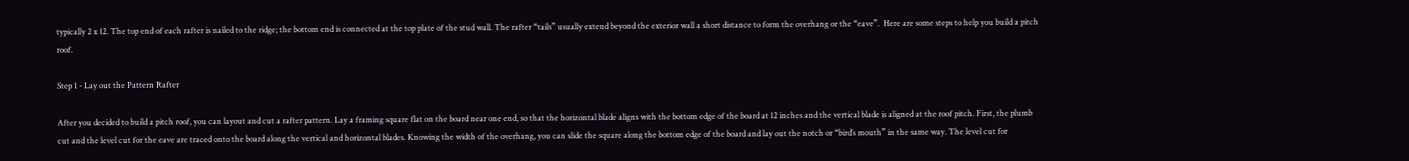typically 2 x 12. The top end of each rafter is nailed to the ridge; the bottom end is connected at the top plate of the stud wall. The rafter “tails” usually extend beyond the exterior wall a short distance to form the overhang or the “eave”.  Here are some steps to help you build a pitch roof.

Step 1 - Lay out the Pattern Rafter

After you decided to build a pitch roof, you can layout and cut a rafter pattern. Lay a framing square flat on the board near one end, so that the horizontal blade aligns with the bottom edge of the board at 12 inches and the vertical blade is aligned at the roof pitch. First, the plumb cut and the level cut for the eave are traced onto the board along the vertical and horizontal blades. Knowing the width of the overhang, you can slide the square along the bottom edge of the board and lay out the notch or “bird’s mouth” in the same way. The level cut for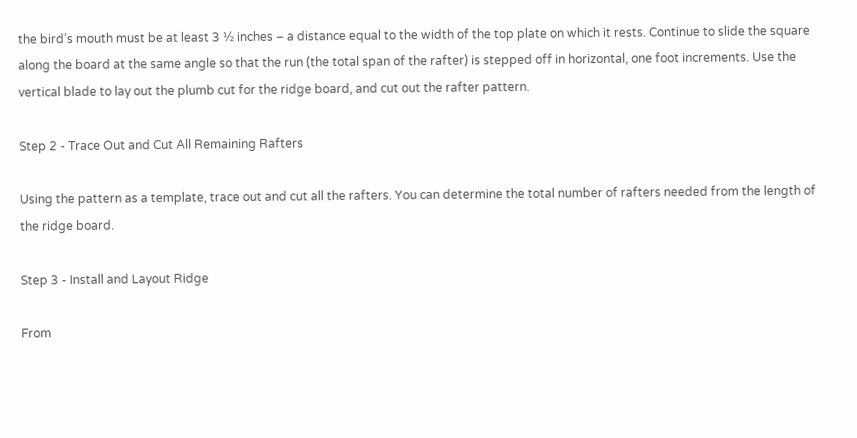the bird’s mouth must be at least 3 ½ inches – a distance equal to the width of the top plate on which it rests. Continue to slide the square along the board at the same angle so that the run (the total span of the rafter) is stepped off in horizontal, one foot increments. Use the vertical blade to lay out the plumb cut for the ridge board, and cut out the rafter pattern.

Step 2 - Trace Out and Cut All Remaining Rafters

Using the pattern as a template, trace out and cut all the rafters. You can determine the total number of rafters needed from the length of the ridge board.

Step 3 - Install and Layout Ridge

From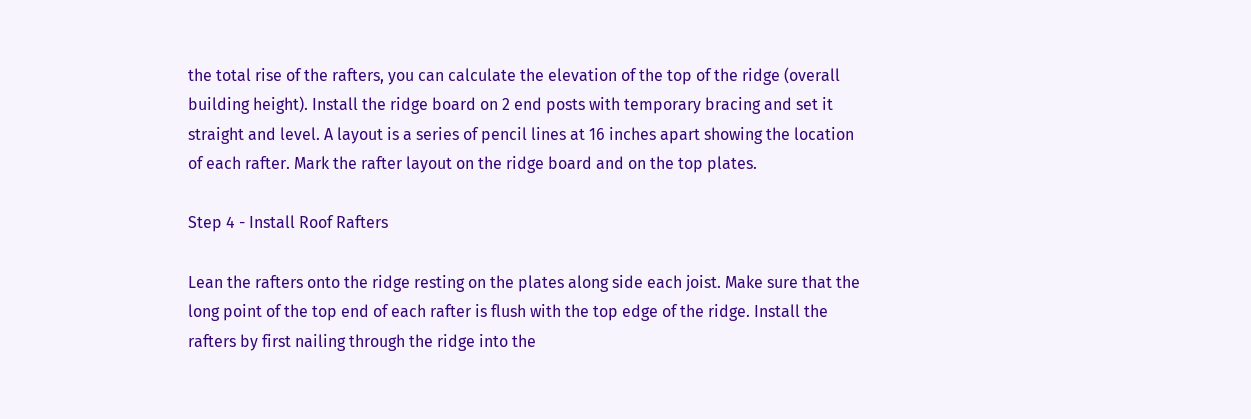the total rise of the rafters, you can calculate the elevation of the top of the ridge (overall building height). Install the ridge board on 2 end posts with temporary bracing and set it straight and level. A layout is a series of pencil lines at 16 inches apart showing the location of each rafter. Mark the rafter layout on the ridge board and on the top plates.

Step 4 - Install Roof Rafters

Lean the rafters onto the ridge resting on the plates along side each joist. Make sure that the long point of the top end of each rafter is flush with the top edge of the ridge. Install the rafters by first nailing through the ridge into the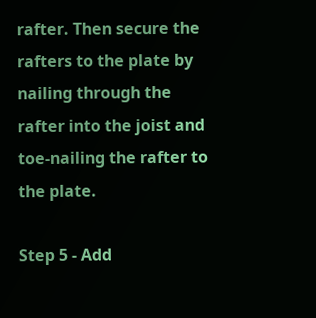rafter. Then secure the rafters to the plate by nailing through the rafter into the joist and toe-nailing the rafter to the plate.

Step 5 - Add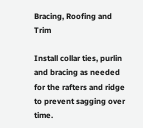Bracing, Roofing and Trim

Install collar ties, purlin and bracing as needed for the rafters and ridge to prevent sagging over time.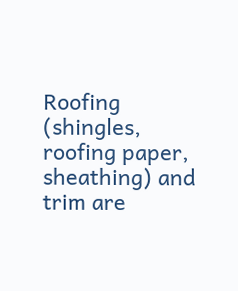Roofing (shingles, roofing paper, sheathing) and trim are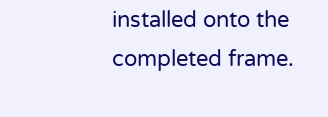installed onto the completed frame.